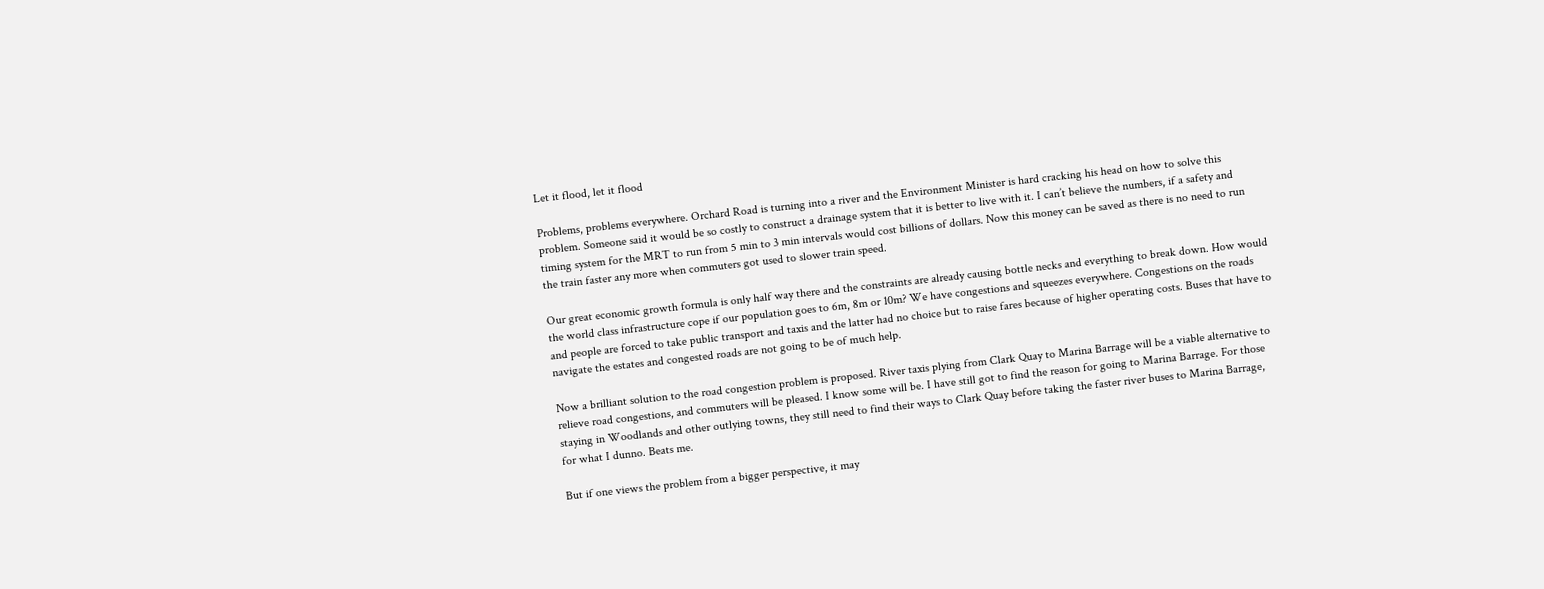Let it flood, let it flood

Problems, problems everywhere. Orchard Road is turning into a river and the Environment Minister is hard cracking his head on how to solve this problem. Someone said it would be so costly to construct a drainage system that it is better to live with it. I can’t believe the numbers, if a safety and timing system for the MRT to run from 5 min to 3 min intervals would cost billions of dollars. Now this money can be saved as there is no need to run the train faster any more when commuters got used to slower train speed.

Our great economic growth formula is only half way there and the constraints are already causing bottle necks and everything to break down. How would the world class infrastructure cope if our population goes to 6m, 8m or 10m? We have congestions and squeezes everywhere. Congestions on the roads and people are forced to take public transport and taxis and the latter had no choice but to raise fares because of higher operating costs. Buses that have to navigate the estates and congested roads are not going to be of much help.

Now a brilliant solution to the road congestion problem is proposed. River taxis plying from Clark Quay to Marina Barrage will be a viable alternative to relieve road congestions, and commuters will be pleased. I know some will be. I have still got to find the reason for going to Marina Barrage. For those staying in Woodlands and other outlying towns, they still need to find their ways to Clark Quay before taking the faster river buses to Marina Barrage, for what I dunno. Beats me.

But if one views the problem from a bigger perspective, it may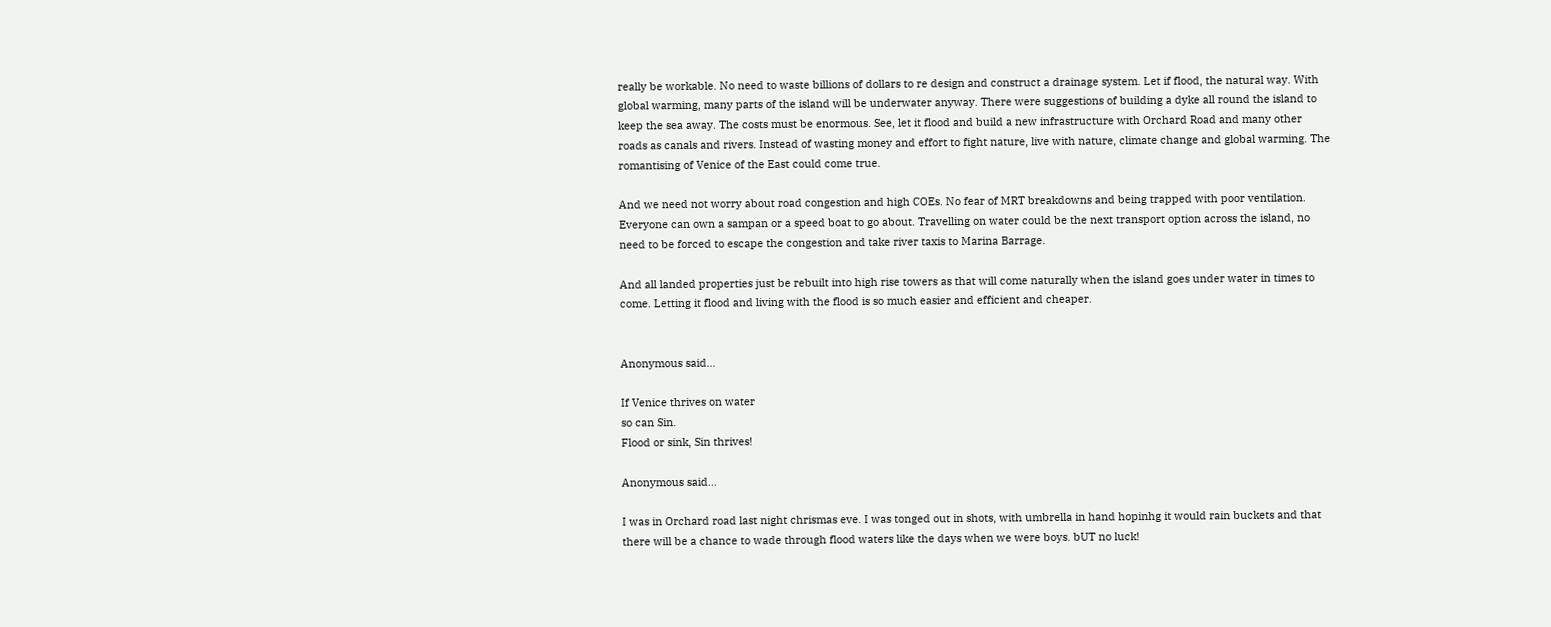really be workable. No need to waste billions of dollars to re design and construct a drainage system. Let if flood, the natural way. With global warming, many parts of the island will be underwater anyway. There were suggestions of building a dyke all round the island to keep the sea away. The costs must be enormous. See, let it flood and build a new infrastructure with Orchard Road and many other roads as canals and rivers. Instead of wasting money and effort to fight nature, live with nature, climate change and global warming. The romantising of Venice of the East could come true.

And we need not worry about road congestion and high COEs. No fear of MRT breakdowns and being trapped with poor ventilation. Everyone can own a sampan or a speed boat to go about. Travelling on water could be the next transport option across the island, no need to be forced to escape the congestion and take river taxis to Marina Barrage.

And all landed properties just be rebuilt into high rise towers as that will come naturally when the island goes under water in times to come. Letting it flood and living with the flood is so much easier and efficient and cheaper.


Anonymous said...

If Venice thrives on water
so can Sin.
Flood or sink, Sin thrives!

Anonymous said...

I was in Orchard road last night chrismas eve. I was tonged out in shots, with umbrella in hand hopinhg it would rain buckets and that there will be a chance to wade through flood waters like the days when we were boys. bUT no luck!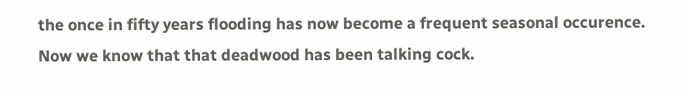the once in fifty years flooding has now become a frequent seasonal occurence. Now we know that that deadwood has been talking cock.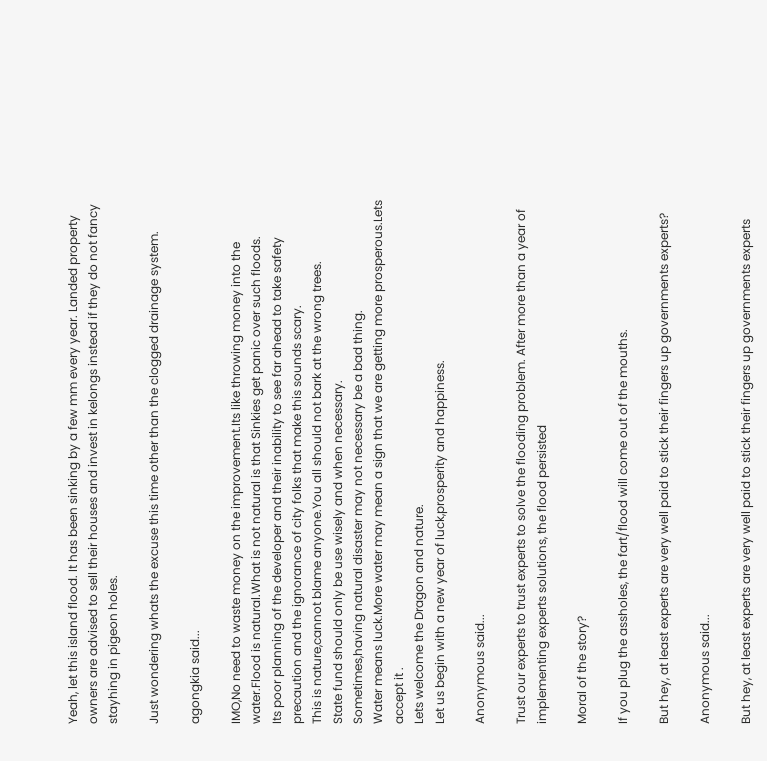Yeah, let this island flood. It has been sinking by a few mm every year. Landed property owners are advised to sell their houses and invest in kelongs instead if they do not fancy stayhing in pigeon holes.

Just wondering whats the excuse this time other than the clogged drainage system.

agongkia said...

IMO,No need to waste money on the improvement.Its like throwing money into the water.Flood is natural.What is not natural is that Sinkies get panic over such floods.
Its poor planning of the developer and their inability to see far ahead to take safety precaution and the ignorance of city folks that make this sounds scary.
This is nature,cannot blame anyone.You all should not bark at the wrong trees.
State fund should only be use wisely and when necessary.
Sometimes,having natural disaster may not necessary be a bad thing.
Water means luck.More water may mean a sign that we are getting more prosperous.Lets accept it .
Lets welcome the Dragon and nature.
Let us begin with a new year of luck,prosperity and happiness.

Anonymous said...

Trust our experts to trust experts to solve the flooding problem. After more than a year of implementing experts solutions, the flood persisted

Moral of the story?

If you plug the assholes, the fart/flood will come out of the mouths.

But hey, at least experts are very well paid to stick their fingers up governments experts?

Anonymous said...

But hey, at least experts are very well paid to stick their fingers up governments experts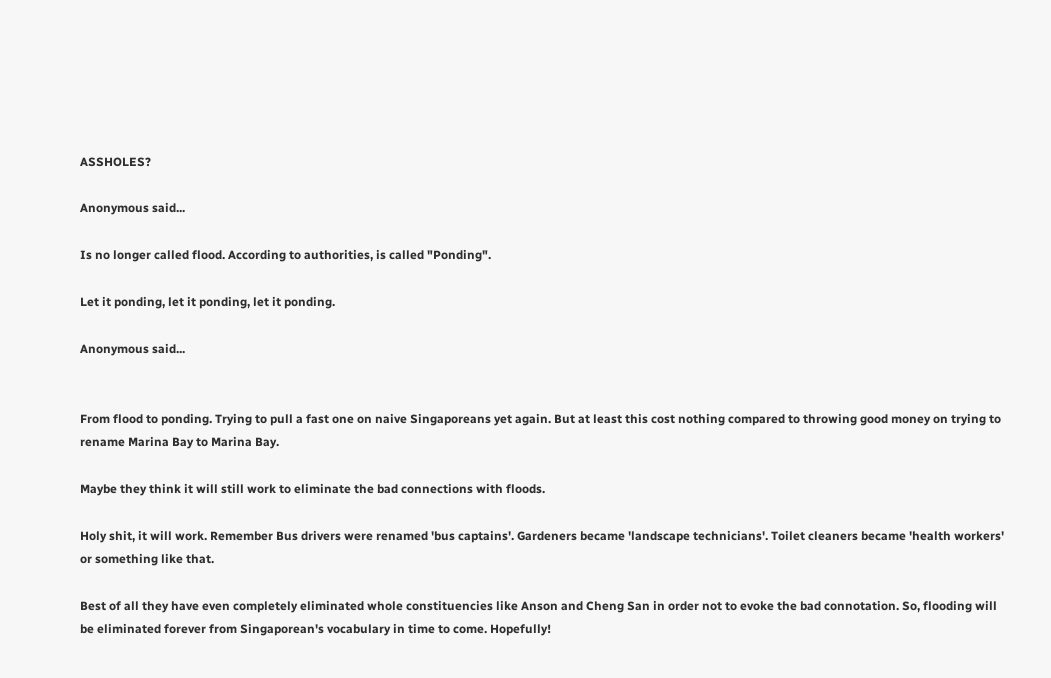ASSHOLES?

Anonymous said...

Is no longer called flood. According to authorities, is called "Ponding".

Let it ponding, let it ponding, let it ponding.

Anonymous said...


From flood to ponding. Trying to pull a fast one on naive Singaporeans yet again. But at least this cost nothing compared to throwing good money on trying to rename Marina Bay to Marina Bay.

Maybe they think it will still work to eliminate the bad connections with floods.

Holy shit, it will work. Remember Bus drivers were renamed 'bus captains'. Gardeners became 'landscape technicians'. Toilet cleaners became 'health workers' or something like that.

Best of all they have even completely eliminated whole constituencies like Anson and Cheng San in order not to evoke the bad connotation. So, flooding will be eliminated forever from Singaporean's vocabulary in time to come. Hopefully!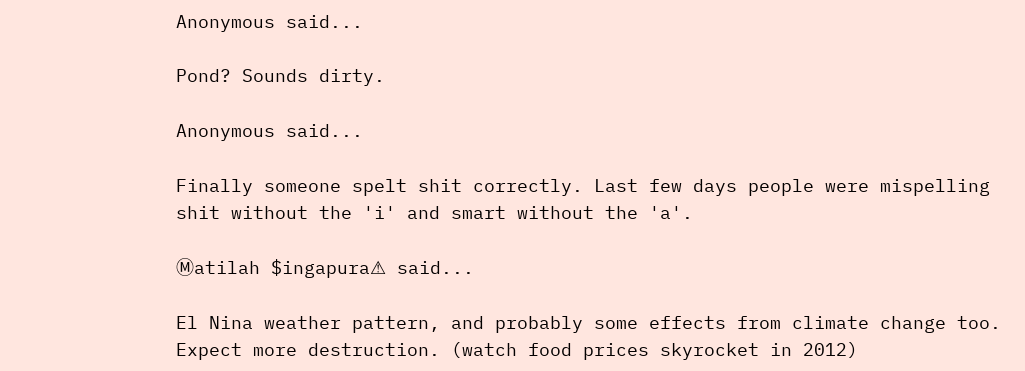Anonymous said...

Pond? Sounds dirty.

Anonymous said...

Finally someone spelt shit correctly. Last few days people were mispelling shit without the 'i' and smart without the 'a'.

Ⓜatilah $ingapura⚠ said...

El Nina weather pattern, and probably some effects from climate change too. Expect more destruction. (watch food prices skyrocket in 2012)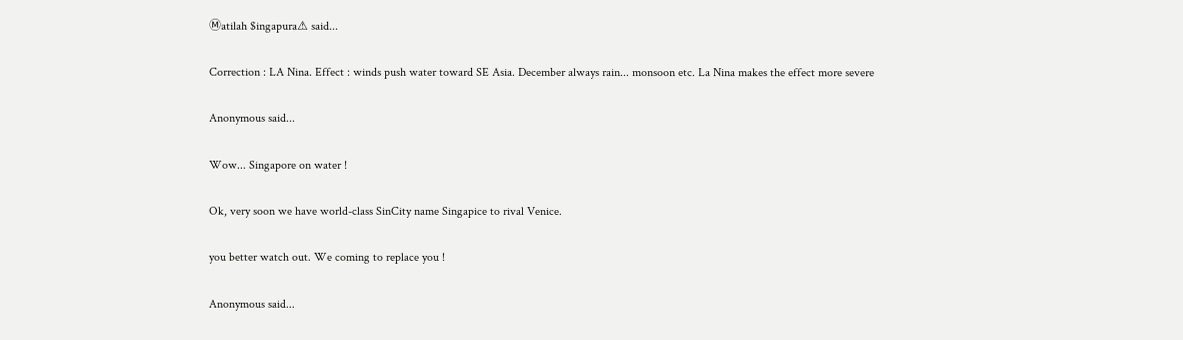Ⓜatilah $ingapura⚠ said...

Correction : LA Nina. Effect : winds push water toward SE Asia. December always rain... monsoon etc. La Nina makes the effect more severe

Anonymous said...

Wow... Singapore on water !

Ok, very soon we have world-class SinCity name Singapice to rival Venice.

you better watch out. We coming to replace you !

Anonymous said...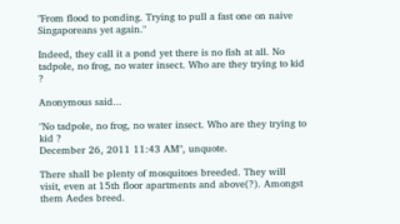"From flood to ponding. Trying to pull a fast one on naive Singaporeans yet again."

Indeed, they call it a pond yet there is no fish at all. No tadpole, no frog, no water insect. Who are they trying to kid ?

Anonymous said...

"No tadpole, no frog, no water insect. Who are they trying to kid ?
December 26, 2011 11:43 AM", unquote.

There shall be plenty of mosquitoes breeded. They will visit, even at 15th floor apartments and above(?). Amongst them Aedes breed.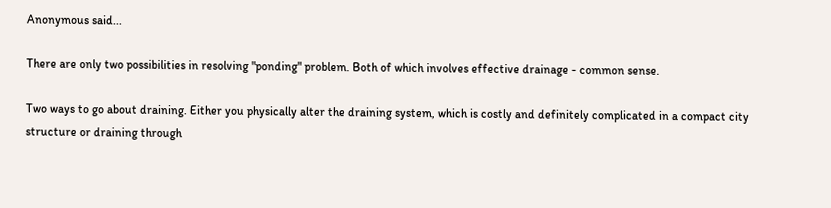Anonymous said...

There are only two possibilities in resolving "ponding" problem. Both of which involves effective drainage - common sense.

Two ways to go about draining. Either you physically alter the draining system, which is costly and definitely complicated in a compact city structure or draining through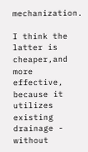mechanization.

I think the latter is cheaper,and more effective, because it utilizes existing drainage - without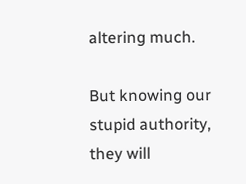altering much.

But knowing our stupid authority, they will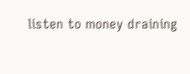listen to money draining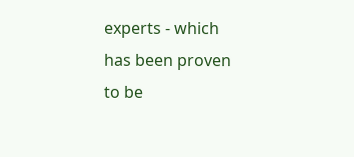experts - which has been proven to be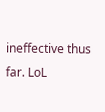ineffective thus far. LoL